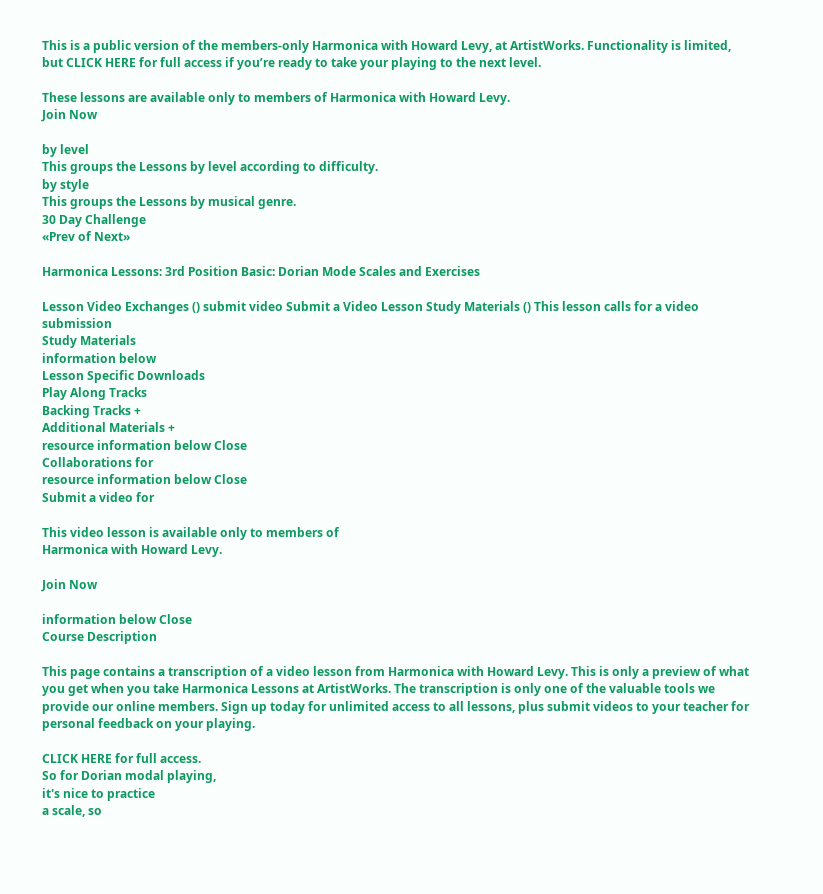This is a public version of the members-only Harmonica with Howard Levy, at ArtistWorks. Functionality is limited, but CLICK HERE for full access if you’re ready to take your playing to the next level.

These lessons are available only to members of Harmonica with Howard Levy.
Join Now

by level
This groups the Lessons by level according to difficulty.
by style
This groups the Lessons by musical genre.
30 Day Challenge
«Prev of Next»

Harmonica Lessons: 3rd Position Basic: Dorian Mode Scales and Exercises

Lesson Video Exchanges () submit video Submit a Video Lesson Study Materials () This lesson calls for a video submission
Study Materials
information below
Lesson Specific Downloads
Play Along Tracks
Backing Tracks +
Additional Materials +
resource information below Close
Collaborations for
resource information below Close
Submit a video for

This video lesson is available only to members of
Harmonica with Howard Levy.

Join Now

information below Close
Course Description

This page contains a transcription of a video lesson from Harmonica with Howard Levy. This is only a preview of what you get when you take Harmonica Lessons at ArtistWorks. The transcription is only one of the valuable tools we provide our online members. Sign up today for unlimited access to all lessons, plus submit videos to your teacher for personal feedback on your playing.

CLICK HERE for full access.
So for Dorian modal playing,
it's nice to practice
a scale, so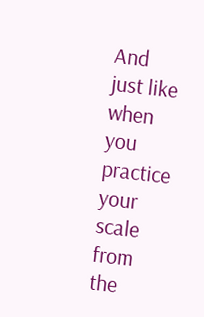And just like when you practice your
scale from the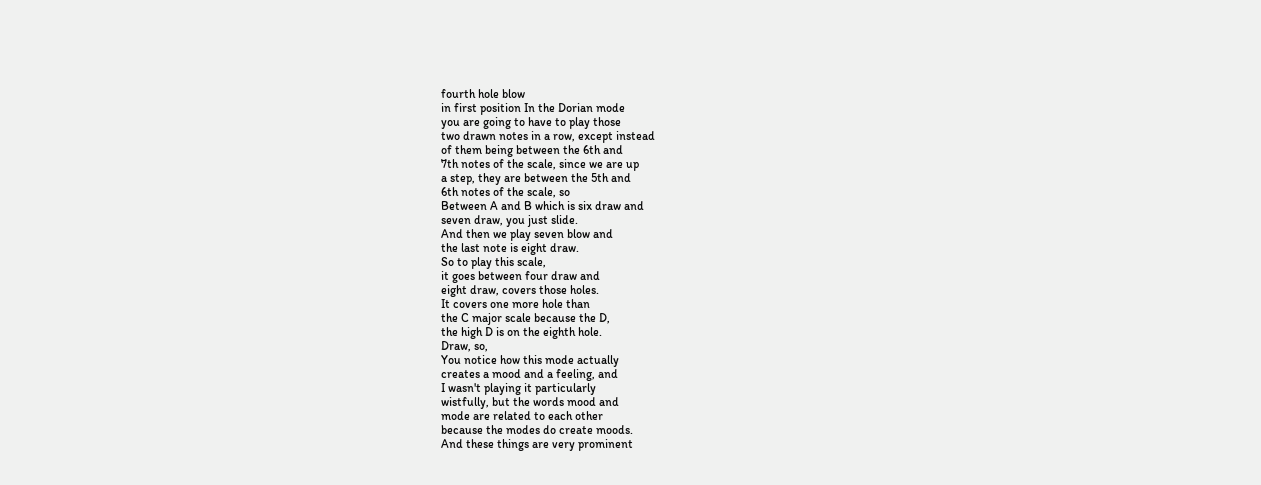fourth hole blow
in first position In the Dorian mode
you are going to have to play those
two drawn notes in a row, except instead
of them being between the 6th and
7th notes of the scale, since we are up
a step, they are between the 5th and
6th notes of the scale, so
Between A and B which is six draw and
seven draw, you just slide.
And then we play seven blow and
the last note is eight draw.
So to play this scale,
it goes between four draw and
eight draw, covers those holes.
It covers one more hole than
the C major scale because the D,
the high D is on the eighth hole.
Draw, so,
You notice how this mode actually
creates a mood and a feeling, and
I wasn't playing it particularly
wistfully, but the words mood and
mode are related to each other
because the modes do create moods.
And these things are very prominent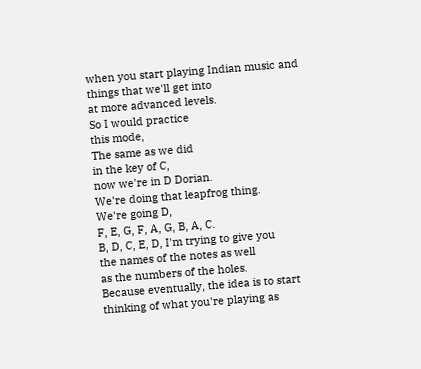when you start playing Indian music and
things that we'll get into
at more advanced levels.
So I would practice
this mode,
The same as we did
in the key of C,
now we're in D Dorian.
We're doing that leapfrog thing.
We're going D,
F, E, G, F, A, G, B, A, C.
B, D, C, E, D, I'm trying to give you
the names of the notes as well
as the numbers of the holes.
Because eventually, the idea is to start
thinking of what you're playing as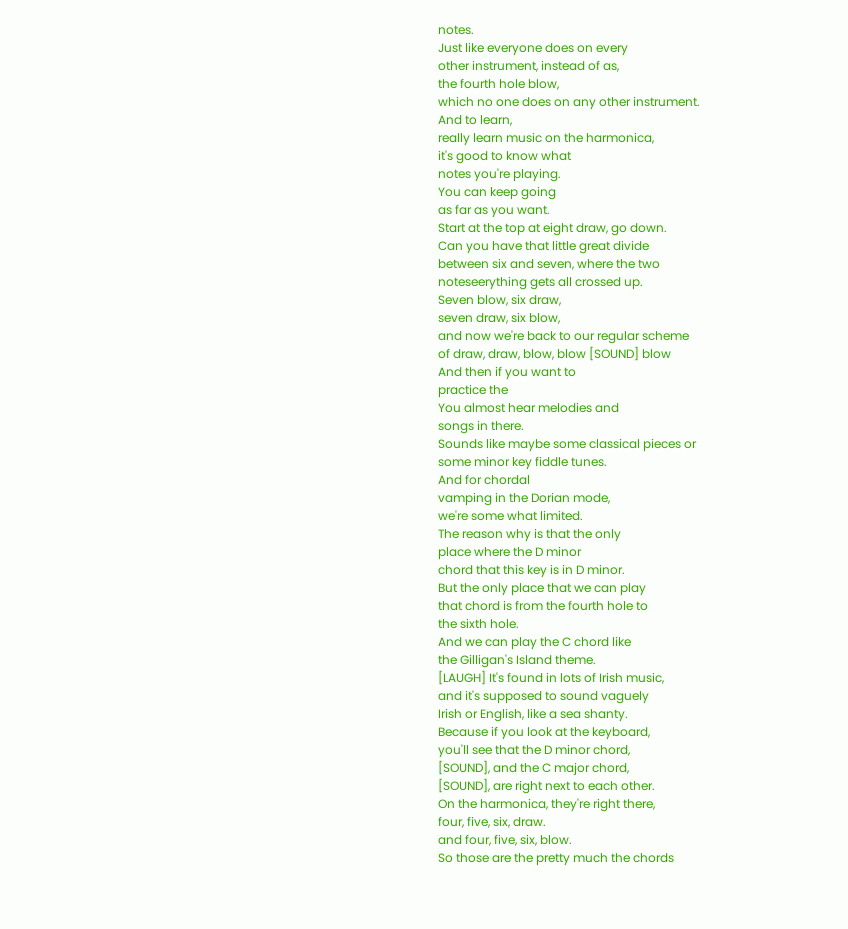notes.
Just like everyone does on every
other instrument, instead of as,
the fourth hole blow,
which no one does on any other instrument.
And to learn,
really learn music on the harmonica,
it's good to know what
notes you're playing.
You can keep going
as far as you want.
Start at the top at eight draw, go down.
Can you have that little great divide
between six and seven, where the two
noteseerything gets all crossed up.
Seven blow, six draw,
seven draw, six blow,
and now we're back to our regular scheme
of draw, draw, blow, blow [SOUND] blow
And then if you want to
practice the
You almost hear melodies and
songs in there.
Sounds like maybe some classical pieces or
some minor key fiddle tunes.
And for chordal
vamping in the Dorian mode,
we're some what limited.
The reason why is that the only
place where the D minor
chord that this key is in D minor.
But the only place that we can play
that chord is from the fourth hole to
the sixth hole.
And we can play the C chord like
the Gilligan's Island theme.
[LAUGH] It's found in lots of Irish music,
and it's supposed to sound vaguely
Irish or English, like a sea shanty.
Because if you look at the keyboard,
you'll see that the D minor chord,
[SOUND], and the C major chord,
[SOUND], are right next to each other.
On the harmonica, they're right there,
four, five, six, draw.
and four, five, six, blow.
So those are the pretty much the chords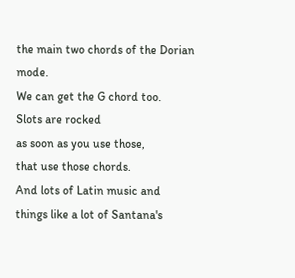the main two chords of the Dorian mode.
We can get the G chord too.
Slots are rocked
as soon as you use those,
that use those chords.
And lots of Latin music and
things like a lot of Santana's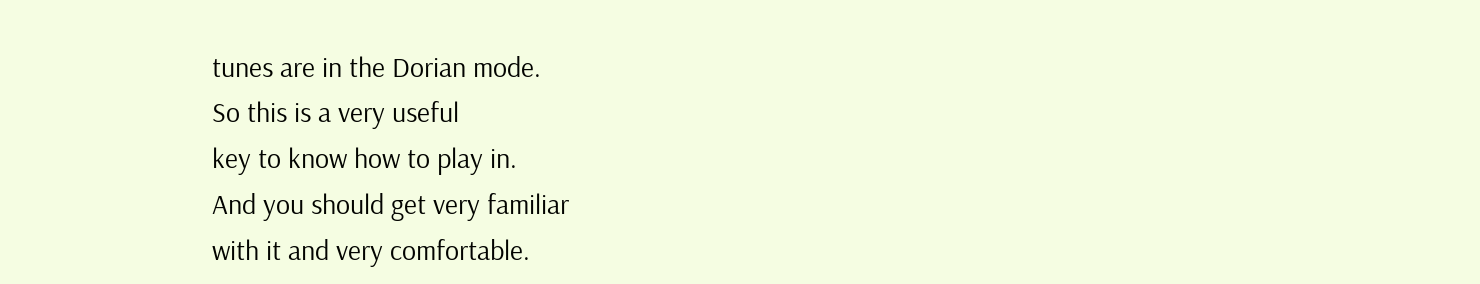tunes are in the Dorian mode.
So this is a very useful
key to know how to play in.
And you should get very familiar
with it and very comfortable.